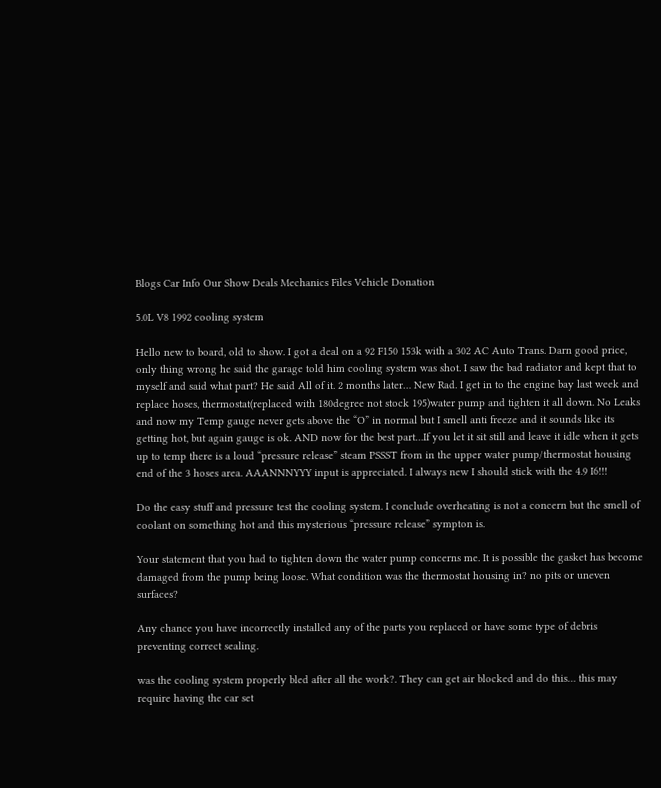Blogs Car Info Our Show Deals Mechanics Files Vehicle Donation

5.0L V8 1992 cooling system

Hello new to board, old to show. I got a deal on a 92 F150 153k with a 302 AC Auto Trans. Darn good price, only thing wrong he said the garage told him cooling system was shot. I saw the bad radiator and kept that to myself and said what part? He said All of it. 2 months later… New Rad. I get in to the engine bay last week and replace hoses, thermostat(replaced with 180degree not stock 195)water pump and tighten it all down. No Leaks and now my Temp gauge never gets above the “O” in normal but I smell anti freeze and it sounds like its getting hot, but again gauge is ok. AND now for the best part…If you let it sit still and leave it idle when it gets up to temp there is a loud “pressure release” steam PSSST from in the upper water pump/thermostat housing end of the 3 hoses area. AAANNNYYY input is appreciated. I always new I should stick with the 4.9 I6!!!

Do the easy stuff and pressure test the cooling system. I conclude overheating is not a concern but the smell of coolant on something hot and this mysterious “pressure release” sympton is.

Your statement that you had to tighten down the water pump concerns me. It is possible the gasket has become damaged from the pump being loose. What condition was the thermostat housing in? no pits or uneven surfaces?

Any chance you have incorrectly installed any of the parts you replaced or have some type of debris preventing correct sealing.

was the cooling system properly bled after all the work?. They can get air blocked and do this… this may require having the car set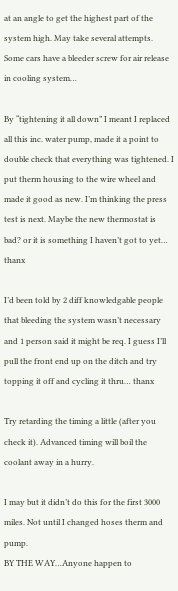at an angle to get the highest part of the system high. May take several attempts. Some cars have a bleeder screw for air release in cooling system…

By “tightening it all down” I meant I replaced all this inc. water pump, made it a point to double check that everything was tightened. I put therm housing to the wire wheel and made it good as new. I’m thinking the press test is next. Maybe the new thermostat is bad? or it is something I haven’t got to yet… thanx

I’d been told by 2 diff knowledgable people that bleeding the system wasn’t necessary and 1 person said it might be req. I guess I’ll pull the front end up on the ditch and try topping it off and cycling it thru… thanx

Try retarding the timing a little (after you check it). Advanced timing will boil the coolant away in a hurry.

I may but it didn’t do this for the first 3000 miles. Not until I changed hoses therm and pump.
BY THE WAY…Anyone happen to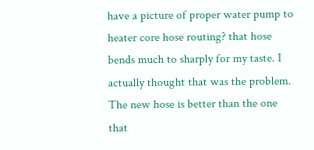have a picture of proper water pump to heater core hose routing? that hose bends much to sharply for my taste. I actually thought that was the problem. The new hose is better than the one that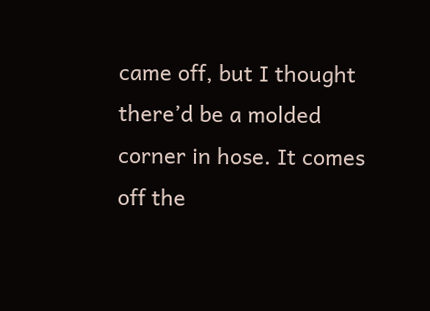came off, but I thought there’d be a molded corner in hose. It comes off the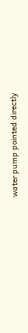water pump pointed directly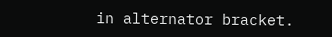in alternator bracket.